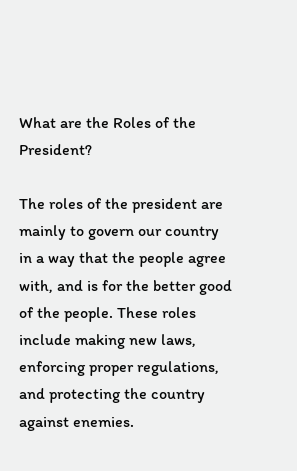What are the Roles of the President?

The roles of the president are mainly to govern our country in a way that the people agree with, and is for the better good of the people. These roles include making new laws, enforcing proper regulations, and protecting the country against enemies.